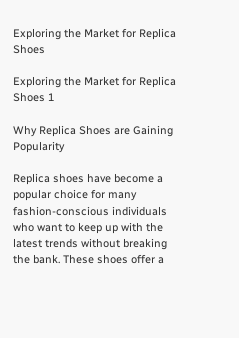Exploring the Market for Replica Shoes

Exploring the Market for Replica Shoes 1

Why Replica Shoes are Gaining Popularity

Replica shoes have become a popular choice for many fashion-conscious individuals who want to keep up with the latest trends without breaking the bank. These shoes offer a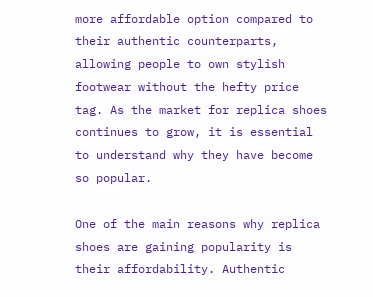more affordable option compared to their authentic counterparts, allowing people to own stylish footwear without the hefty price tag. As the market for replica shoes continues to grow, it is essential to understand why they have become so popular.

One of the main reasons why replica shoes are gaining popularity is their affordability. Authentic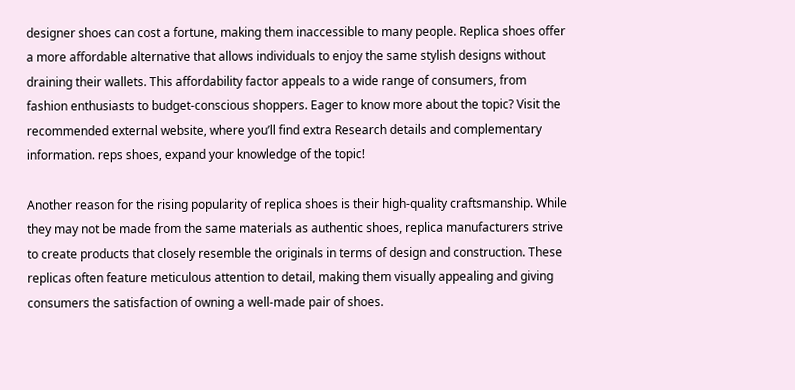designer shoes can cost a fortune, making them inaccessible to many people. Replica shoes offer a more affordable alternative that allows individuals to enjoy the same stylish designs without draining their wallets. This affordability factor appeals to a wide range of consumers, from fashion enthusiasts to budget-conscious shoppers. Eager to know more about the topic? Visit the recommended external website, where you’ll find extra Research details and complementary information. reps shoes, expand your knowledge of the topic!

Another reason for the rising popularity of replica shoes is their high-quality craftsmanship. While they may not be made from the same materials as authentic shoes, replica manufacturers strive to create products that closely resemble the originals in terms of design and construction. These replicas often feature meticulous attention to detail, making them visually appealing and giving consumers the satisfaction of owning a well-made pair of shoes.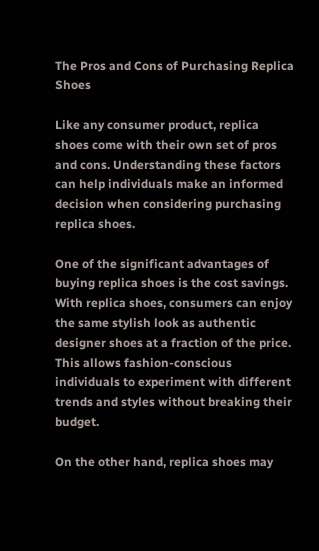The Pros and Cons of Purchasing Replica Shoes

Like any consumer product, replica shoes come with their own set of pros and cons. Understanding these factors can help individuals make an informed decision when considering purchasing replica shoes.

One of the significant advantages of buying replica shoes is the cost savings. With replica shoes, consumers can enjoy the same stylish look as authentic designer shoes at a fraction of the price. This allows fashion-conscious individuals to experiment with different trends and styles without breaking their budget.

On the other hand, replica shoes may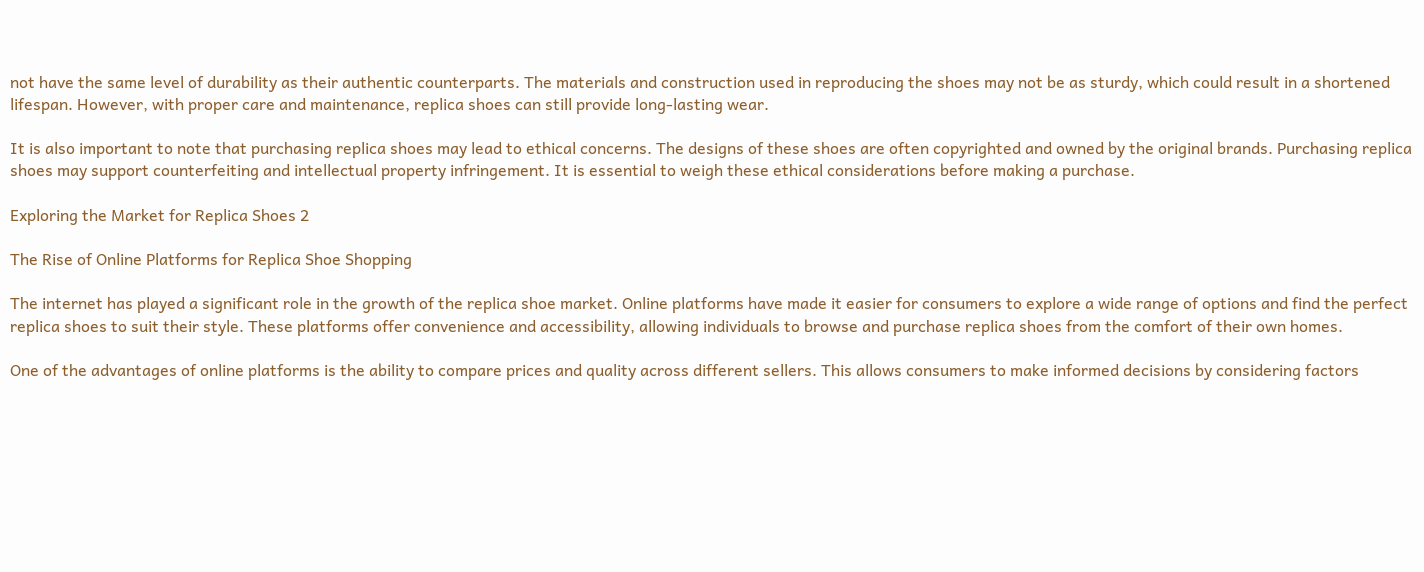not have the same level of durability as their authentic counterparts. The materials and construction used in reproducing the shoes may not be as sturdy, which could result in a shortened lifespan. However, with proper care and maintenance, replica shoes can still provide long-lasting wear.

It is also important to note that purchasing replica shoes may lead to ethical concerns. The designs of these shoes are often copyrighted and owned by the original brands. Purchasing replica shoes may support counterfeiting and intellectual property infringement. It is essential to weigh these ethical considerations before making a purchase.

Exploring the Market for Replica Shoes 2

The Rise of Online Platforms for Replica Shoe Shopping

The internet has played a significant role in the growth of the replica shoe market. Online platforms have made it easier for consumers to explore a wide range of options and find the perfect replica shoes to suit their style. These platforms offer convenience and accessibility, allowing individuals to browse and purchase replica shoes from the comfort of their own homes.

One of the advantages of online platforms is the ability to compare prices and quality across different sellers. This allows consumers to make informed decisions by considering factors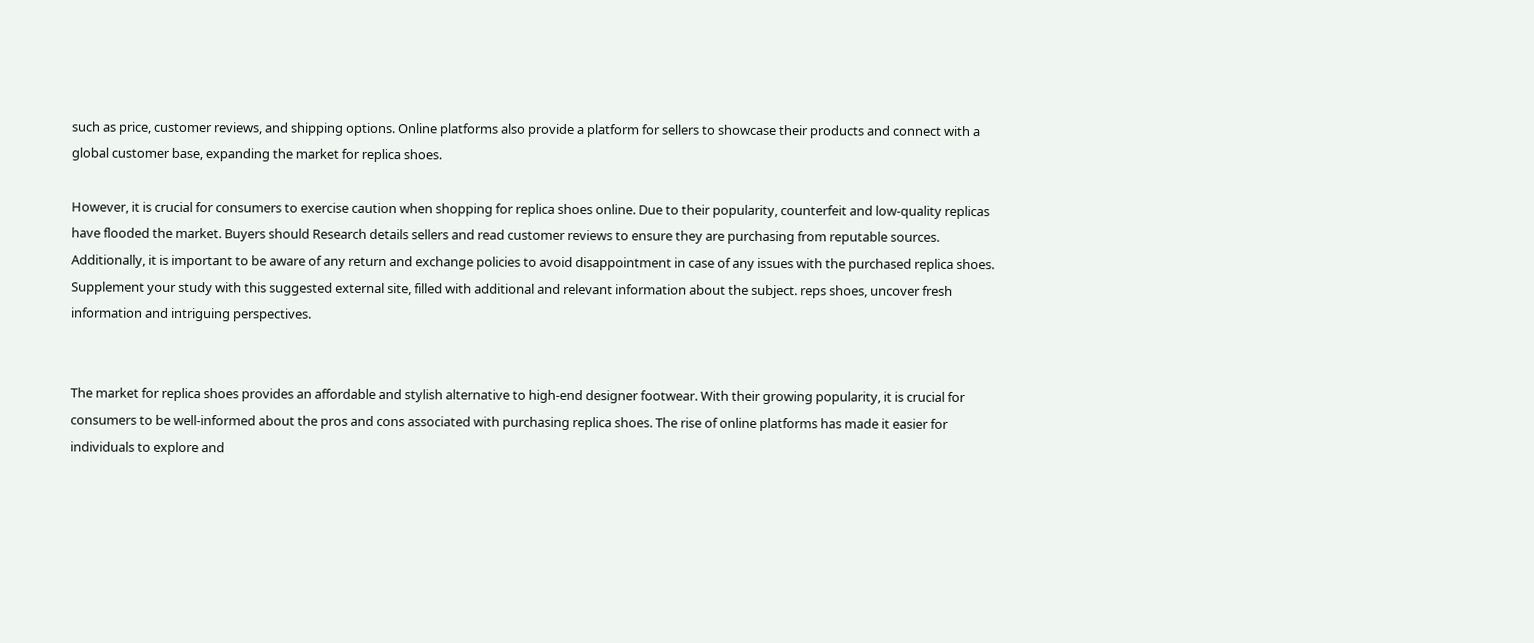such as price, customer reviews, and shipping options. Online platforms also provide a platform for sellers to showcase their products and connect with a global customer base, expanding the market for replica shoes.

However, it is crucial for consumers to exercise caution when shopping for replica shoes online. Due to their popularity, counterfeit and low-quality replicas have flooded the market. Buyers should Research details sellers and read customer reviews to ensure they are purchasing from reputable sources. Additionally, it is important to be aware of any return and exchange policies to avoid disappointment in case of any issues with the purchased replica shoes. Supplement your study with this suggested external site, filled with additional and relevant information about the subject. reps shoes, uncover fresh information and intriguing perspectives.


The market for replica shoes provides an affordable and stylish alternative to high-end designer footwear. With their growing popularity, it is crucial for consumers to be well-informed about the pros and cons associated with purchasing replica shoes. The rise of online platforms has made it easier for individuals to explore and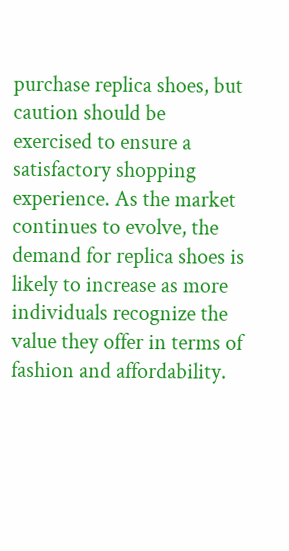purchase replica shoes, but caution should be exercised to ensure a satisfactory shopping experience. As the market continues to evolve, the demand for replica shoes is likely to increase as more individuals recognize the value they offer in terms of fashion and affordability.